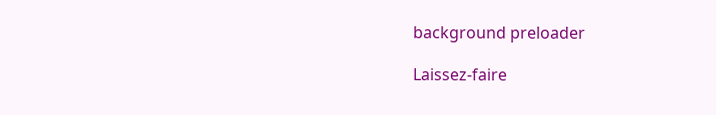background preloader

Laissez-faire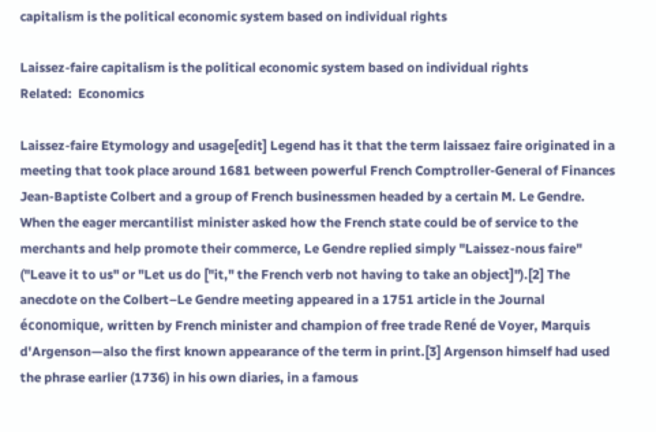capitalism is the political economic system based on individual rights

Laissez-faire capitalism is the political economic system based on individual rights
Related:  Economics

Laissez-faire Etymology and usage[edit] Legend has it that the term laissaez faire originated in a meeting that took place around 1681 between powerful French Comptroller-General of Finances Jean-Baptiste Colbert and a group of French businessmen headed by a certain M. Le Gendre. When the eager mercantilist minister asked how the French state could be of service to the merchants and help promote their commerce, Le Gendre replied simply "Laissez-nous faire" ("Leave it to us" or "Let us do ["it," the French verb not having to take an object]").[2] The anecdote on the Colbert–Le Gendre meeting appeared in a 1751 article in the Journal économique, written by French minister and champion of free trade René de Voyer, Marquis d'Argenson—also the first known appearance of the term in print.[3] Argenson himself had used the phrase earlier (1736) in his own diaries, in a famous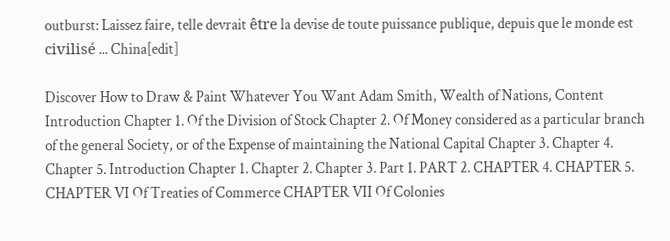outburst: Laissez faire, telle devrait être la devise de toute puissance publique, depuis que le monde est civilisé ... China[edit]

Discover How to Draw & Paint Whatever You Want Adam Smith, Wealth of Nations, Content Introduction Chapter 1. Of the Division of Stock Chapter 2. Of Money considered as a particular branch of the general Society, or of the Expense of maintaining the National Capital Chapter 3. Chapter 4. Chapter 5. Introduction Chapter 1. Chapter 2. Chapter 3. Part 1. PART 2. CHAPTER 4. CHAPTER 5. CHAPTER VI Of Treaties of Commerce CHAPTER VII Of Colonies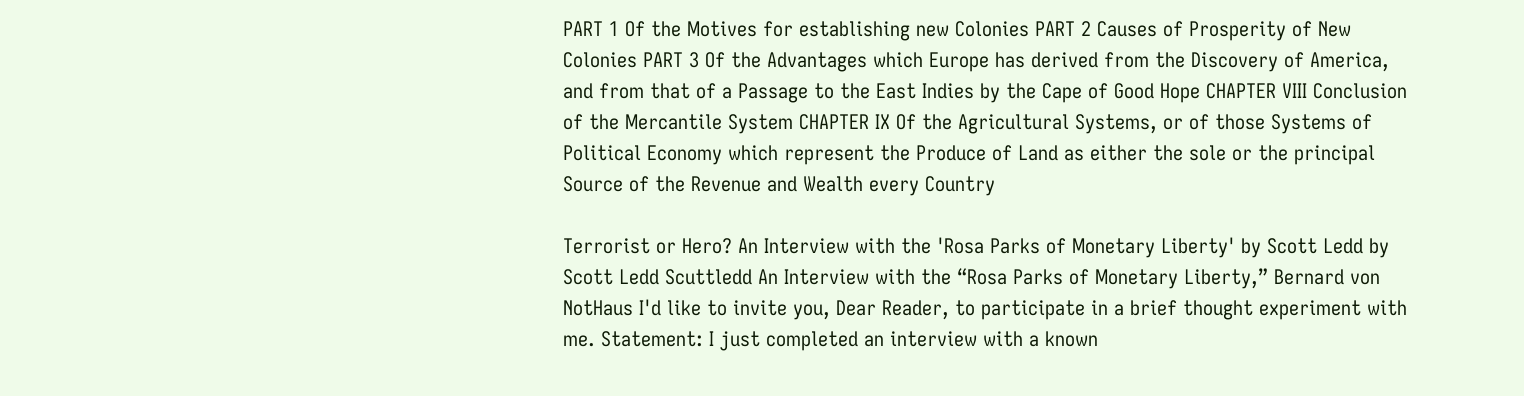PART 1 Of the Motives for establishing new Colonies PART 2 Causes of Prosperity of New Colonies PART 3 Of the Advantages which Europe has derived from the Discovery of America, and from that of a Passage to the East Indies by the Cape of Good Hope CHAPTER VIII Conclusion of the Mercantile System CHAPTER IX Of the Agricultural Systems, or of those Systems of Political Economy which represent the Produce of Land as either the sole or the principal Source of the Revenue and Wealth every Country

Terrorist or Hero? An Interview with the 'Rosa Parks of Monetary Liberty' by Scott Ledd by Scott Ledd Scuttledd An Interview with the “Rosa Parks of Monetary Liberty,” Bernard von NotHaus I'd like to invite you, Dear Reader, to participate in a brief thought experiment with me. Statement: I just completed an interview with a known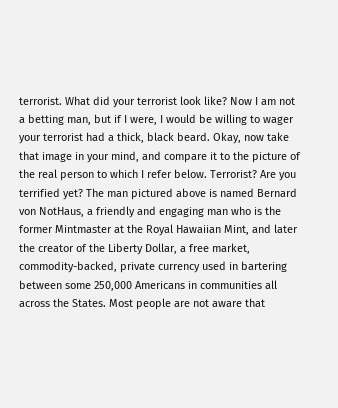terrorist. What did your terrorist look like? Now I am not a betting man, but if I were, I would be willing to wager your terrorist had a thick, black beard. Okay, now take that image in your mind, and compare it to the picture of the real person to which I refer below. Terrorist? Are you terrified yet? The man pictured above is named Bernard von NotHaus, a friendly and engaging man who is the former Mintmaster at the Royal Hawaiian Mint, and later the creator of the Liberty Dollar, a free market, commodity-backed, private currency used in bartering between some 250,000 Americans in communities all across the States. Most people are not aware that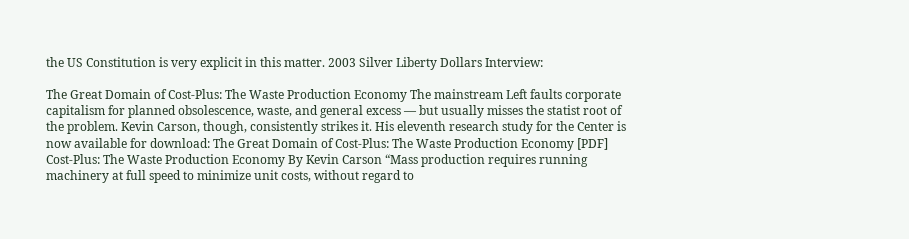the US Constitution is very explicit in this matter. 2003 Silver Liberty Dollars Interview:

The Great Domain of Cost-Plus: The Waste Production Economy The mainstream Left faults corporate capitalism for planned obsolescence, waste, and general excess — but usually misses the statist root of the problem. Kevin Carson, though, consistently strikes it. His eleventh research study for the Center is now available for download: The Great Domain of Cost-Plus: The Waste Production Economy [PDF] Cost-Plus: The Waste Production Economy By Kevin Carson “Mass production requires running machinery at full speed to minimize unit costs, without regard to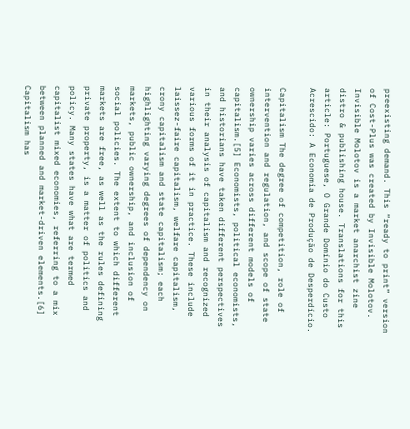preexisting demand. This “ready to print” version of Cost-Plus was created by Invisible Molotov. Invisible Molotov is a market anarchist zine distro & publishing house. Translations for this article: Portuguese, O Grande Domínio do Custo Acrescido: A Economia de Produção de Desperdício.

Capitalism The degree of competition, role of intervention and regulation, and scope of state ownership varies across different models of capitalism.[5] Economists, political economists, and historians have taken different perspectives in their analysis of capitalism and recognized various forms of it in practice. These include laissez-faire capitalism, welfare capitalism, crony capitalism and state capitalism; each highlighting varying degrees of dependency on markets, public ownership, and inclusion of social policies. The extent to which different markets are free, as well as the rules defining private property, is a matter of politics and policy. Many states have what are termed capitalist mixed economies, referring to a mix between planned and market-driven elements.[6] Capitalism has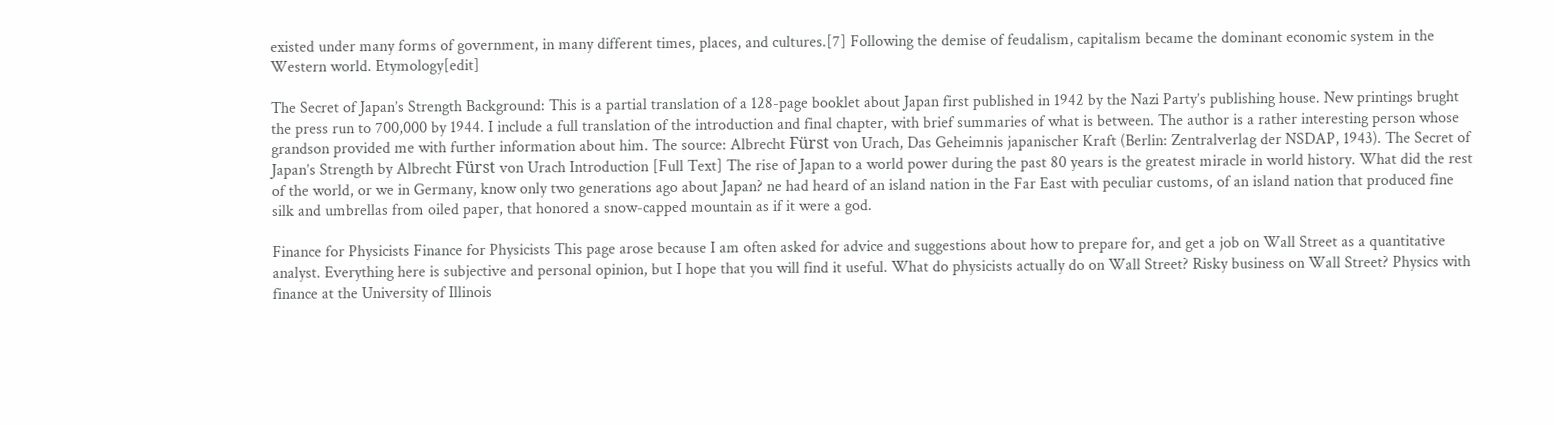existed under many forms of government, in many different times, places, and cultures.[7] Following the demise of feudalism, capitalism became the dominant economic system in the Western world. Etymology[edit]

The Secret of Japan’s Strength Background: This is a partial translation of a 128-page booklet about Japan first published in 1942 by the Nazi Party’s publishing house. New printings brught the press run to 700,000 by 1944. I include a full translation of the introduction and final chapter, with brief summaries of what is between. The author is a rather interesting person whose grandson provided me with further information about him. The source: Albrecht Fürst von Urach, Das Geheimnis japanischer Kraft (Berlin: Zentralverlag der NSDAP, 1943). The Secret of Japan’s Strength by Albrecht Fürst von Urach Introduction [Full Text] The rise of Japan to a world power during the past 80 years is the greatest miracle in world history. What did the rest of the world, or we in Germany, know only two generations ago about Japan? ne had heard of an island nation in the Far East with peculiar customs, of an island nation that produced fine silk and umbrellas from oiled paper, that honored a snow-capped mountain as if it were a god.

Finance for Physicists Finance for Physicists This page arose because I am often asked for advice and suggestions about how to prepare for, and get a job on Wall Street as a quantitative analyst. Everything here is subjective and personal opinion, but I hope that you will find it useful. What do physicists actually do on Wall Street? Risky business on Wall Street? Physics with finance at the University of Illinois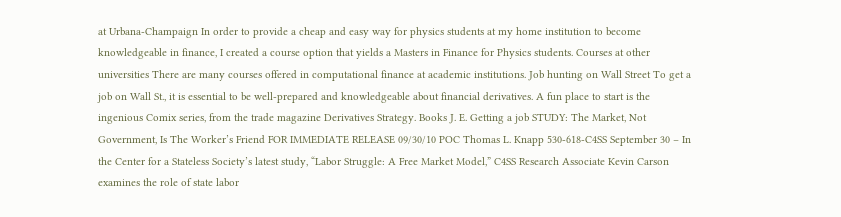at Urbana-Champaign In order to provide a cheap and easy way for physics students at my home institution to become knowledgeable in finance, I created a course option that yields a Masters in Finance for Physics students. Courses at other universities There are many courses offered in computational finance at academic institutions. Job hunting on Wall Street To get a job on Wall St., it is essential to be well-prepared and knowledgeable about financial derivatives. A fun place to start is the ingenious Comix series, from the trade magazine Derivatives Strategy. Books J. E. Getting a job STUDY: The Market, Not Government, Is The Worker’s Friend FOR IMMEDIATE RELEASE 09/30/10 POC Thomas L. Knapp 530-618-C4SS September 30 – In the Center for a Stateless Society’s latest study, “Labor Struggle: A Free Market Model,” C4SS Research Associate Kevin Carson examines the role of state labor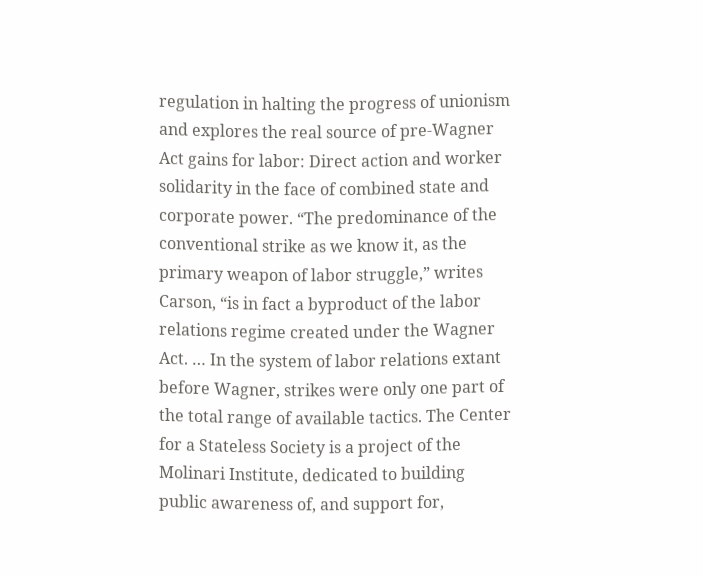regulation in halting the progress of unionism and explores the real source of pre-Wagner Act gains for labor: Direct action and worker solidarity in the face of combined state and corporate power. “The predominance of the conventional strike as we know it, as the primary weapon of labor struggle,” writes Carson, “is in fact a byproduct of the labor relations regime created under the Wagner Act. … In the system of labor relations extant before Wagner, strikes were only one part of the total range of available tactics. The Center for a Stateless Society is a project of the Molinari Institute, dedicated to building public awareness of, and support for,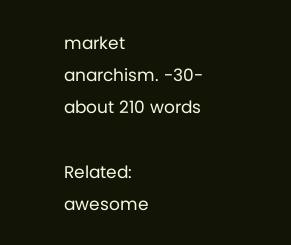market anarchism. -30- about 210 words

Related:  awesome